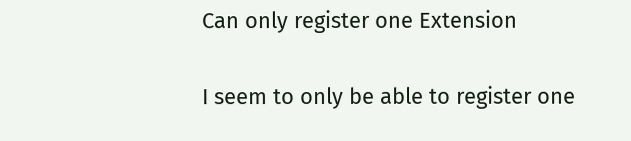Can only register one Extension

I seem to only be able to register one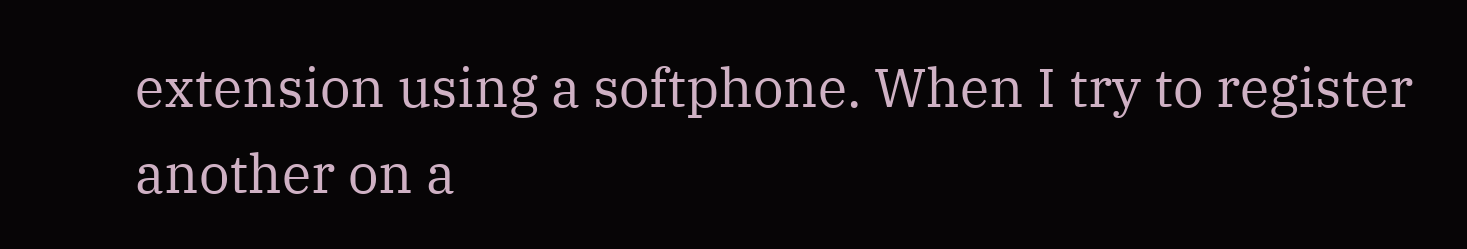extension using a softphone. When I try to register another on a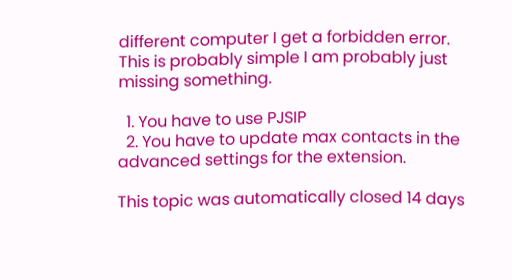different computer I get a forbidden error. This is probably simple I am probably just missing something.

  1. You have to use PJSIP
  2. You have to update max contacts in the advanced settings for the extension.

This topic was automatically closed 14 days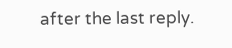after the last reply.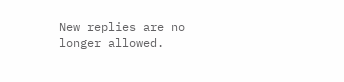New replies are no longer allowed.